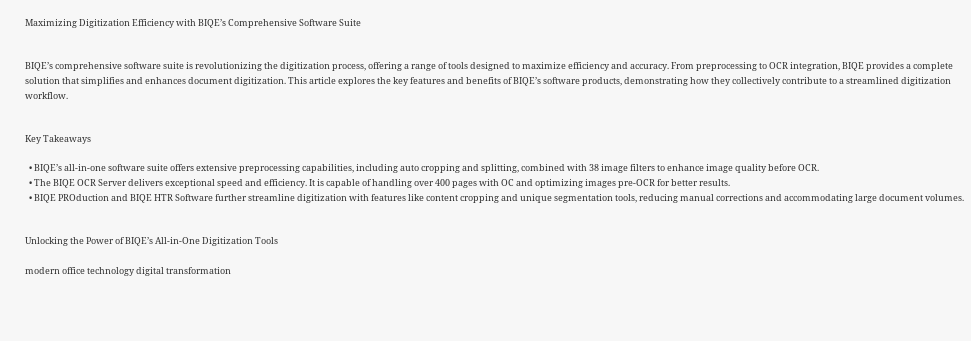Maximizing Digitization Efficiency with BIQE’s Comprehensive Software Suite


BIQE’s comprehensive software suite is revolutionizing the digitization process, offering a range of tools designed to maximize efficiency and accuracy. From preprocessing to OCR integration, BIQE provides a complete solution that simplifies and enhances document digitization. This article explores the key features and benefits of BIQE’s software products, demonstrating how they collectively contribute to a streamlined digitization workflow.


Key Takeaways

  • BIQE’s all-in-one software suite offers extensive preprocessing capabilities, including auto cropping and splitting, combined with 38 image filters to enhance image quality before OCR.
  • The BIQE OCR Server delivers exceptional speed and efficiency. It is capable of handling over 400 pages with OC and optimizing images pre-OCR for better results.
  • BIQE PROduction and BIQE HTR Software further streamline digitization with features like content cropping and unique segmentation tools, reducing manual corrections and accommodating large document volumes.


Unlocking the Power of BIQE’s All-in-One Digitization Tools

modern office technology digital transformation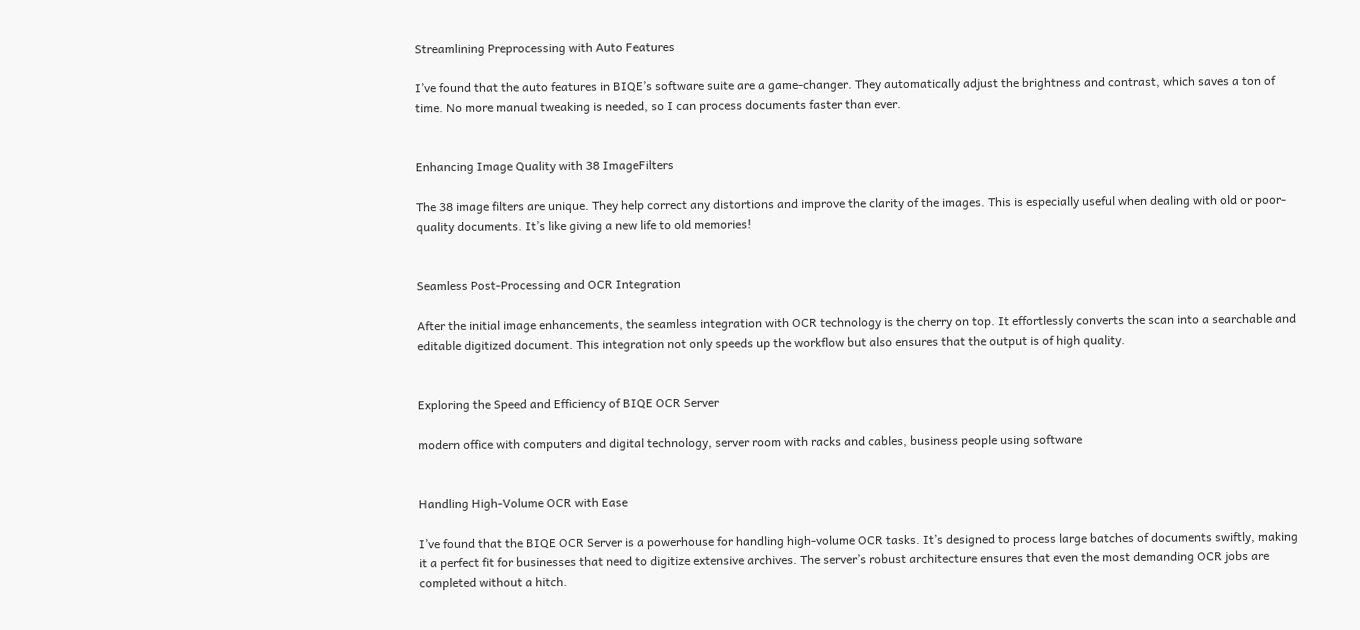Streamlining Preprocessing with Auto Features

I’ve found that the auto features in BIQE’s software suite are a game-changer. They automatically adjust the brightness and contrast, which saves a ton of time. No more manual tweaking is needed, so I can process documents faster than ever.


Enhancing Image Quality with 38 ImageFilters

The 38 image filters are unique. They help correct any distortions and improve the clarity of the images. This is especially useful when dealing with old or poor-quality documents. It’s like giving a new life to old memories!


Seamless Post-Processing and OCR Integration

After the initial image enhancements, the seamless integration with OCR technology is the cherry on top. It effortlessly converts the scan into a searchable and editable digitized document. This integration not only speeds up the workflow but also ensures that the output is of high quality.


Exploring the Speed and Efficiency of BIQE OCR Server

modern office with computers and digital technology, server room with racks and cables, business people using software


Handling High-Volume OCR with Ease

I’ve found that the BIQE OCR Server is a powerhouse for handling high-volume OCR tasks. It’s designed to process large batches of documents swiftly, making it a perfect fit for businesses that need to digitize extensive archives. The server’s robust architecture ensures that even the most demanding OCR jobs are completed without a hitch.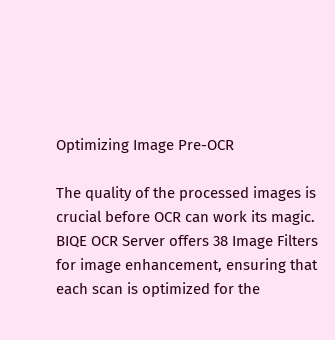Optimizing Image Pre-OCR

The quality of the processed images is crucial before OCR can work its magic. BIQE OCR Server offers 38 Image Filters for image enhancement, ensuring that each scan is optimized for the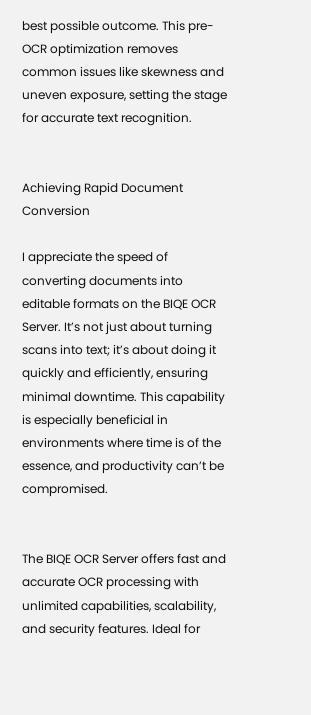best possible outcome. This pre-OCR optimization removes common issues like skewness and uneven exposure, setting the stage for accurate text recognition.


Achieving Rapid Document Conversion

I appreciate the speed of converting documents into editable formats on the BIQE OCR Server. It’s not just about turning scans into text; it’s about doing it quickly and efficiently, ensuring minimal downtime. This capability is especially beneficial in environments where time is of the essence, and productivity can’t be compromised.


The BIQE OCR Server offers fast and accurate OCR processing with unlimited capabilities, scalability, and security features. Ideal for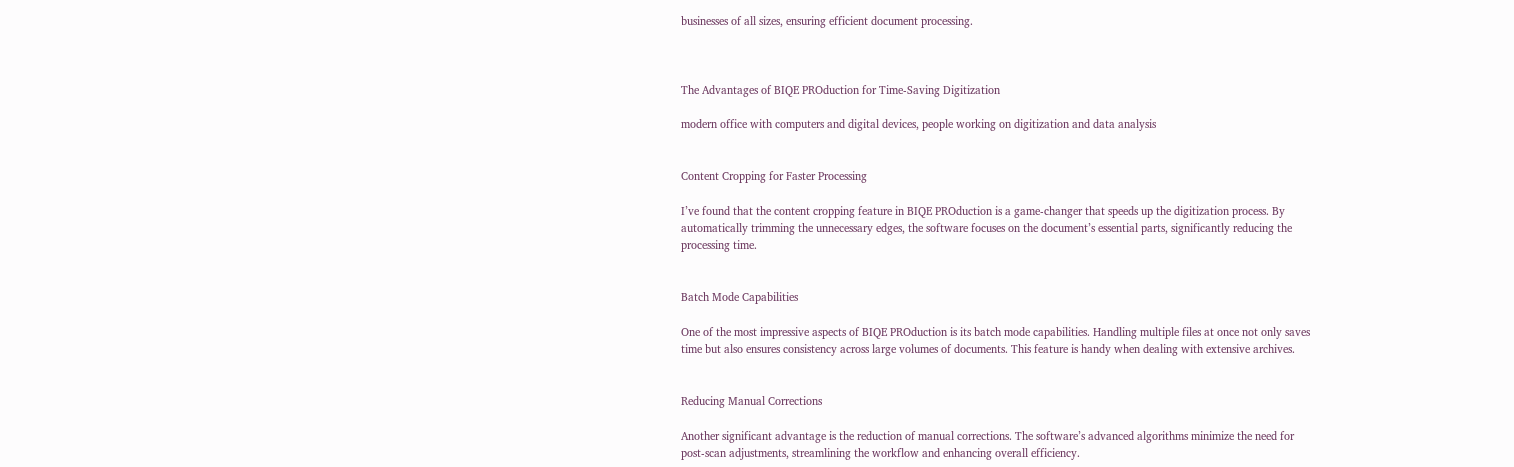businesses of all sizes, ensuring efficient document processing.



The Advantages of BIQE PROduction for Time-Saving Digitization

modern office with computers and digital devices, people working on digitization and data analysis


Content Cropping for Faster Processing

I’ve found that the content cropping feature in BIQE PROduction is a game-changer that speeds up the digitization process. By automatically trimming the unnecessary edges, the software focuses on the document’s essential parts, significantly reducing the processing time.


Batch Mode Capabilities

One of the most impressive aspects of BIQE PROduction is its batch mode capabilities. Handling multiple files at once not only saves time but also ensures consistency across large volumes of documents. This feature is handy when dealing with extensive archives.


Reducing Manual Corrections

Another significant advantage is the reduction of manual corrections. The software’s advanced algorithms minimize the need for post-scan adjustments, streamlining the workflow and enhancing overall efficiency.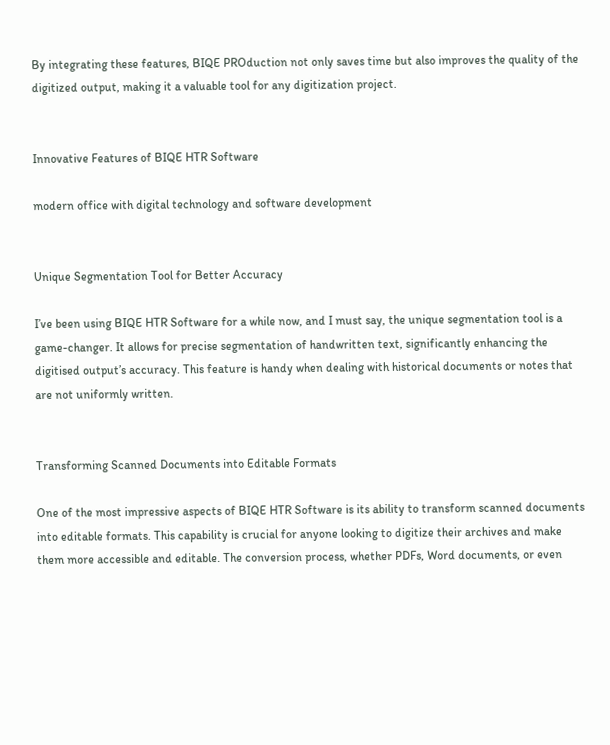By integrating these features, BIQE PROduction not only saves time but also improves the quality of the digitized output, making it a valuable tool for any digitization project.


Innovative Features of BIQE HTR Software

modern office with digital technology and software development


Unique Segmentation Tool for Better Accuracy

I’ve been using BIQE HTR Software for a while now, and I must say, the unique segmentation tool is a game-changer. It allows for precise segmentation of handwritten text, significantly enhancing the digitised output’s accuracy. This feature is handy when dealing with historical documents or notes that are not uniformly written.


Transforming Scanned Documents into Editable Formats

One of the most impressive aspects of BIQE HTR Software is its ability to transform scanned documents into editable formats. This capability is crucial for anyone looking to digitize their archives and make them more accessible and editable. The conversion process, whether PDFs, Word documents, or even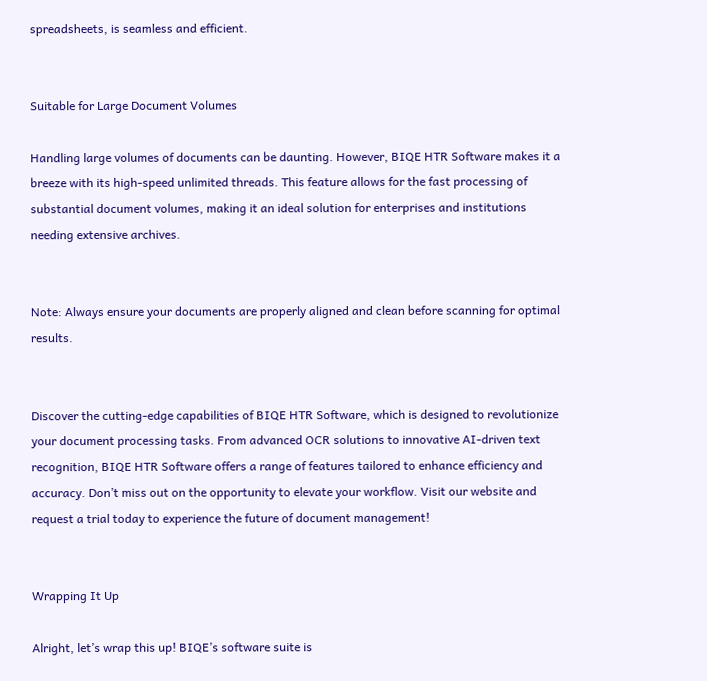spreadsheets, is seamless and efficient.


Suitable for Large Document Volumes

Handling large volumes of documents can be daunting. However, BIQE HTR Software makes it a breeze with its high-speed unlimited threads. This feature allows for the fast processing of substantial document volumes, making it an ideal solution for enterprises and institutions needing extensive archives.


Note: Always ensure your documents are properly aligned and clean before scanning for optimal results.


Discover the cutting-edge capabilities of BIQE HTR Software, which is designed to revolutionize your document processing tasks. From advanced OCR solutions to innovative AI-driven text recognition, BIQE HTR Software offers a range of features tailored to enhance efficiency and accuracy. Don’t miss out on the opportunity to elevate your workflow. Visit our website and request a trial today to experience the future of document management!


Wrapping It Up

Alright, let’s wrap this up! BIQE’s software suite is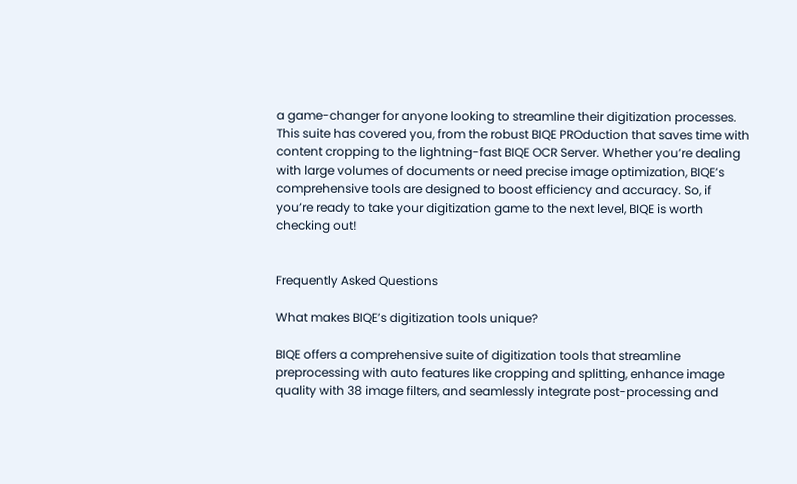a game-changer for anyone looking to streamline their digitization processes. This suite has covered you, from the robust BIQE PROduction that saves time with content cropping to the lightning-fast BIQE OCR Server. Whether you’re dealing with large volumes of documents or need precise image optimization, BIQE’s comprehensive tools are designed to boost efficiency and accuracy. So, if you’re ready to take your digitization game to the next level, BIQE is worth checking out!


Frequently Asked Questions

What makes BIQE’s digitization tools unique?

BIQE offers a comprehensive suite of digitization tools that streamline preprocessing with auto features like cropping and splitting, enhance image quality with 38 image filters, and seamlessly integrate post-processing and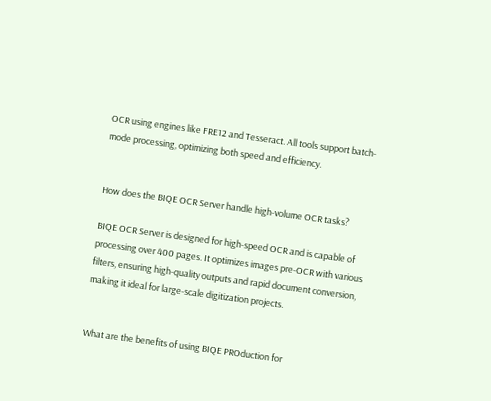OCR using engines like FRE12 and Tesseract. All tools support batch-mode processing, optimizing both speed and efficiency.


How does the BIQE OCR Server handle high-volume OCR tasks?

BIQE OCR Server is designed for high-speed OCR and is capable of processing over 400 pages. It optimizes images pre-OCR with various filters, ensuring high-quality outputs and rapid document conversion, making it ideal for large-scale digitization projects.


What are the benefits of using BIQE PROduction for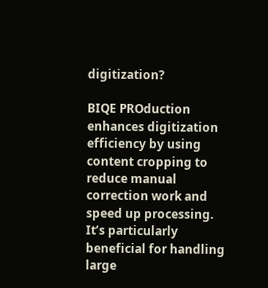digitization?

BIQE PROduction enhances digitization efficiency by using content cropping to reduce manual correction work and speed up processing. It’s particularly beneficial for handling large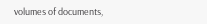volumes of documents,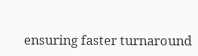ensuring faster turnaround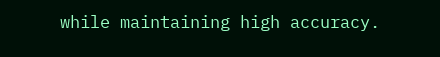while maintaining high accuracy.